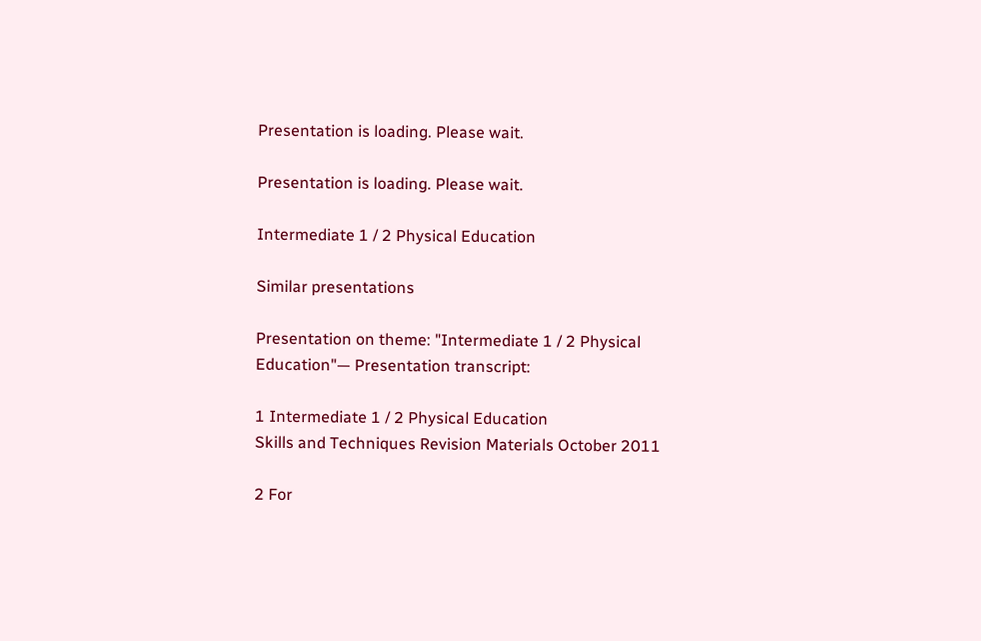Presentation is loading. Please wait.

Presentation is loading. Please wait.

Intermediate 1 / 2 Physical Education

Similar presentations

Presentation on theme: "Intermediate 1 / 2 Physical Education"— Presentation transcript:

1 Intermediate 1 / 2 Physical Education
Skills and Techniques Revision Materials October 2011

2 For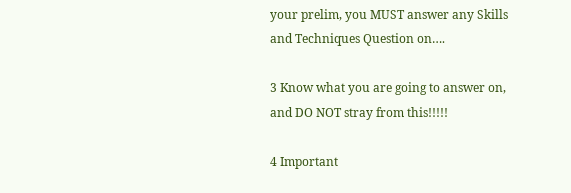your prelim, you MUST answer any Skills and Techniques Question on….

3 Know what you are going to answer on, and DO NOT stray from this!!!!!

4 Important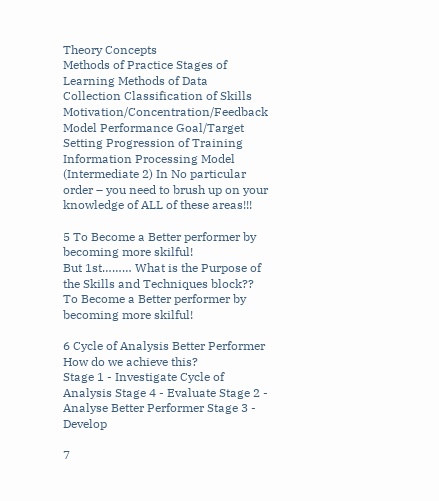Theory Concepts
Methods of Practice Stages of Learning Methods of Data Collection Classification of Skills Motivation/Concentration/Feedback Model Performance Goal/Target Setting Progression of Training Information Processing Model (Intermediate 2) In No particular order – you need to brush up on your knowledge of ALL of these areas!!!

5 To Become a Better performer by becoming more skilful!
But 1st……… What is the Purpose of the Skills and Techniques block?? To Become a Better performer by becoming more skilful!

6 Cycle of Analysis Better Performer How do we achieve this?
Stage 1 - Investigate Cycle of Analysis Stage 4 - Evaluate Stage 2 - Analyse Better Performer Stage 3 - Develop

7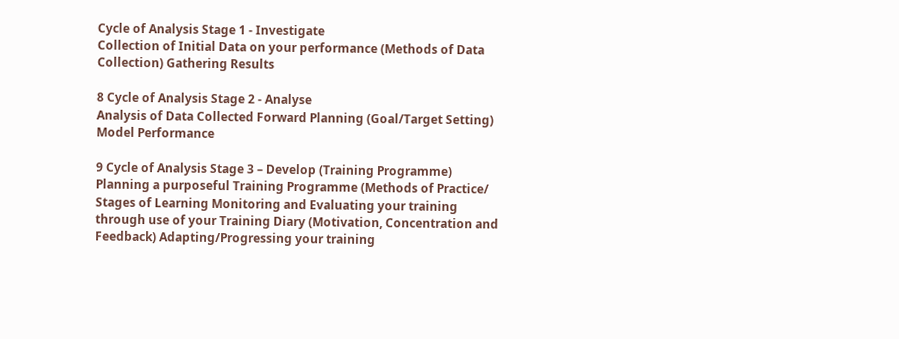Cycle of Analysis Stage 1 - Investigate
Collection of Initial Data on your performance (Methods of Data Collection) Gathering Results

8 Cycle of Analysis Stage 2 - Analyse
Analysis of Data Collected Forward Planning (Goal/Target Setting) Model Performance

9 Cycle of Analysis Stage 3 – Develop (Training Programme)
Planning a purposeful Training Programme (Methods of Practice/ Stages of Learning Monitoring and Evaluating your training through use of your Training Diary (Motivation, Concentration and Feedback) Adapting/Progressing your training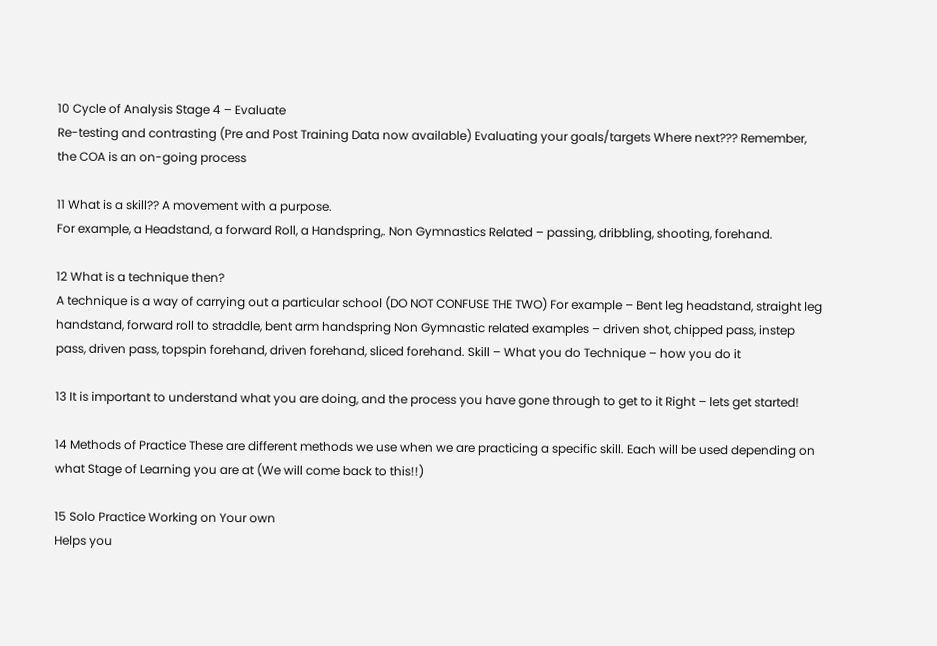10 Cycle of Analysis Stage 4 – Evaluate
Re-testing and contrasting (Pre and Post Training Data now available) Evaluating your goals/targets Where next??? Remember, the COA is an on-going process

11 What is a skill?? A movement with a purpose.
For example, a Headstand, a forward Roll, a Handspring,. Non Gymnastics Related – passing, dribbling, shooting, forehand.

12 What is a technique then?
A technique is a way of carrying out a particular school (DO NOT CONFUSE THE TWO) For example – Bent leg headstand, straight leg handstand, forward roll to straddle, bent arm handspring Non Gymnastic related examples – driven shot, chipped pass, instep pass, driven pass, topspin forehand, driven forehand, sliced forehand. Skill – What you do Technique – how you do it

13 It is important to understand what you are doing, and the process you have gone through to get to it Right – lets get started!

14 Methods of Practice These are different methods we use when we are practicing a specific skill. Each will be used depending on what Stage of Learning you are at (We will come back to this!!)

15 Solo Practice Working on Your own
Helps you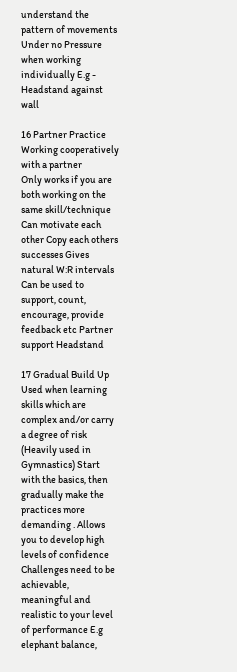understand the pattern of movements Under no Pressure when working individually E.g - Headstand against wall

16 Partner Practice Working cooperatively with a partner
Only works if you are both working on the same skill/technique Can motivate each other Copy each others successes Gives natural W:R intervals Can be used to support, count, encourage, provide feedback etc Partner support Headstand

17 Gradual Build Up Used when learning skills which are complex and/or carry a degree of risk (Heavily used in Gymnastics) Start with the basics, then gradually make the practices more demanding . Allows you to develop high levels of confidence Challenges need to be achievable, meaningful and realistic to your level of performance E.g elephant balance,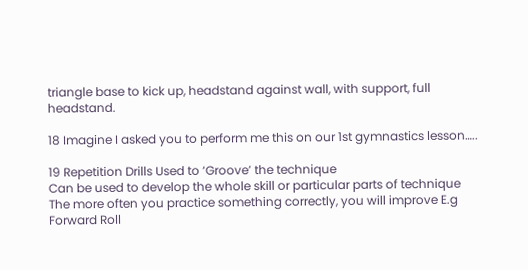triangle base to kick up, headstand against wall, with support, full headstand.

18 Imagine I asked you to perform me this on our 1st gymnastics lesson…..

19 Repetition Drills Used to ‘Groove’ the technique
Can be used to develop the whole skill or particular parts of technique The more often you practice something correctly, you will improve E.g Forward Roll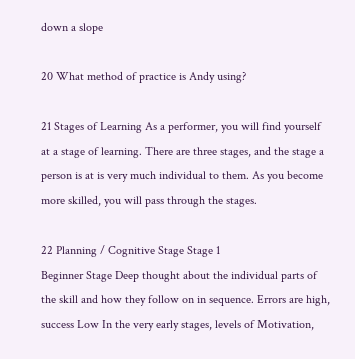down a slope

20 What method of practice is Andy using?

21 Stages of Learning As a performer, you will find yourself at a stage of learning. There are three stages, and the stage a person is at is very much individual to them. As you become more skilled, you will pass through the stages.

22 Planning / Cognitive Stage Stage 1
Beginner Stage Deep thought about the individual parts of the skill and how they follow on in sequence. Errors are high, success Low In the very early stages, levels of Motivation,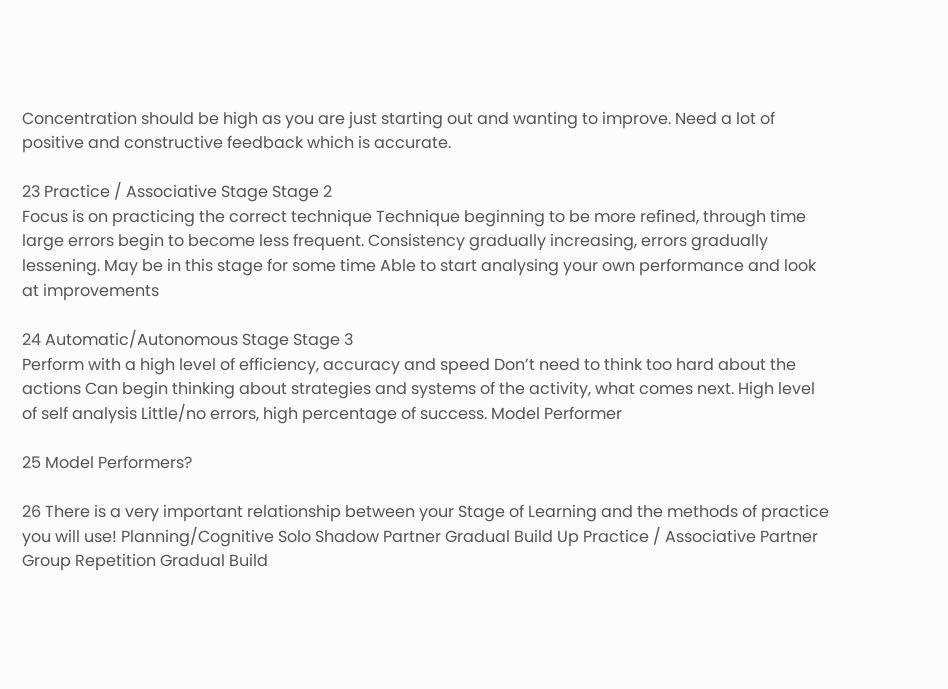Concentration should be high as you are just starting out and wanting to improve. Need a lot of positive and constructive feedback which is accurate.

23 Practice / Associative Stage Stage 2
Focus is on practicing the correct technique Technique beginning to be more refined, through time large errors begin to become less frequent. Consistency gradually increasing, errors gradually lessening. May be in this stage for some time Able to start analysing your own performance and look at improvements

24 Automatic/Autonomous Stage Stage 3
Perform with a high level of efficiency, accuracy and speed Don’t need to think too hard about the actions Can begin thinking about strategies and systems of the activity, what comes next. High level of self analysis Little/no errors, high percentage of success. Model Performer

25 Model Performers?

26 There is a very important relationship between your Stage of Learning and the methods of practice you will use! Planning/Cognitive Solo Shadow Partner Gradual Build Up Practice / Associative Partner Group Repetition Gradual Build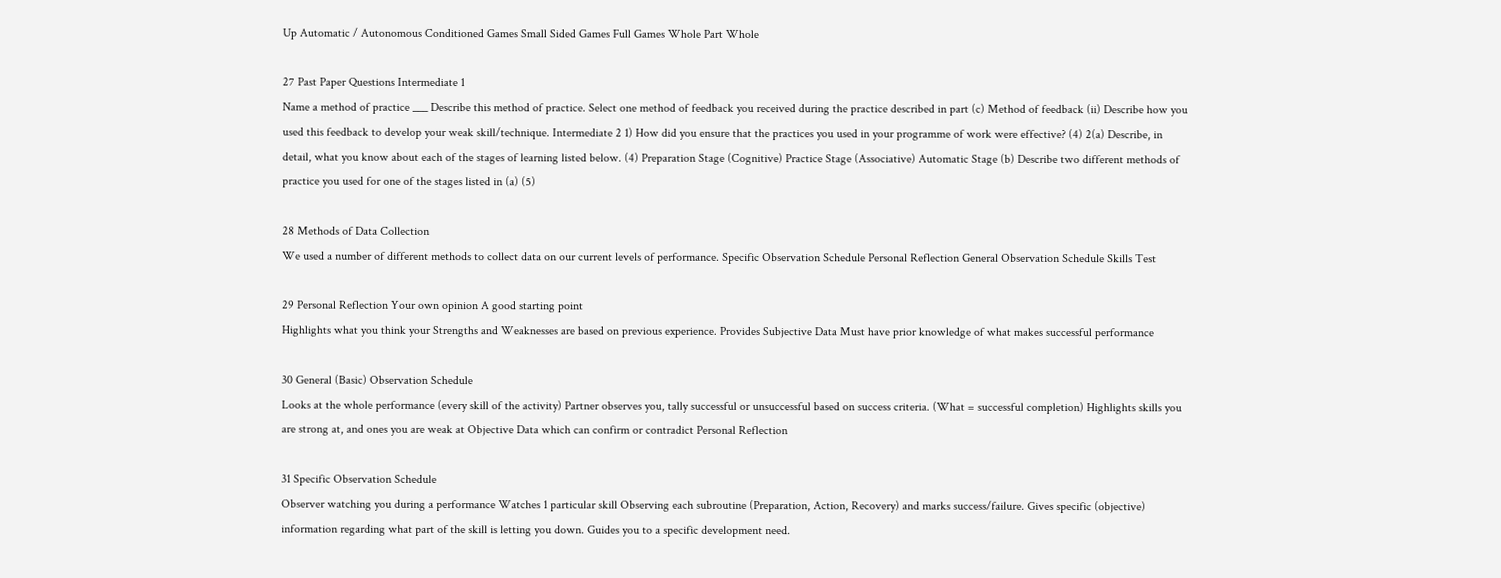Up Automatic / Autonomous Conditioned Games Small Sided Games Full Games Whole Part Whole

27 Past Paper Questions Intermediate 1
Name a method of practice ___ Describe this method of practice. Select one method of feedback you received during the practice described in part (c) Method of feedback (ii) Describe how you used this feedback to develop your weak skill/technique. Intermediate 2 1) How did you ensure that the practices you used in your programme of work were effective? (4) 2(a) Describe, in detail, what you know about each of the stages of learning listed below. (4) Preparation Stage (Cognitive) Practice Stage (Associative) Automatic Stage (b) Describe two different methods of practice you used for one of the stages listed in (a) (5)

28 Methods of Data Collection
We used a number of different methods to collect data on our current levels of performance. Specific Observation Schedule Personal Reflection General Observation Schedule Skills Test

29 Personal Reflection Your own opinion A good starting point
Highlights what you think your Strengths and Weaknesses are based on previous experience. Provides Subjective Data Must have prior knowledge of what makes successful performance

30 General (Basic) Observation Schedule
Looks at the whole performance (every skill of the activity) Partner observes you, tally successful or unsuccessful based on success criteria. (What = successful completion) Highlights skills you are strong at, and ones you are weak at Objective Data which can confirm or contradict Personal Reflection

31 Specific Observation Schedule
Observer watching you during a performance Watches 1 particular skill Observing each subroutine (Preparation, Action, Recovery) and marks success/failure. Gives specific (objective) information regarding what part of the skill is letting you down. Guides you to a specific development need.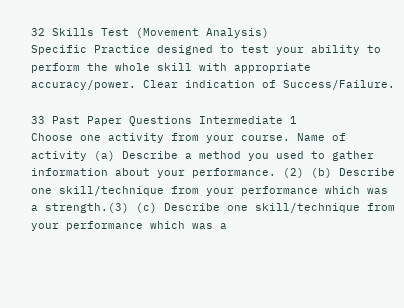32 Skills Test (Movement Analysis)
Specific Practice designed to test your ability to perform the whole skill with appropriate accuracy/power. Clear indication of Success/Failure.

33 Past Paper Questions Intermediate 1
Choose one activity from your course. Name of activity (a) Describe a method you used to gather information about your performance. (2) (b) Describe one skill/technique from your performance which was a strength.(3) (c) Describe one skill/technique from your performance which was a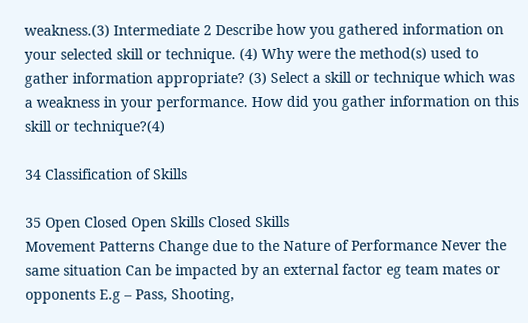weakness.(3) Intermediate 2 Describe how you gathered information on your selected skill or technique. (4) Why were the method(s) used to gather information appropriate? (3) Select a skill or technique which was a weakness in your performance. How did you gather information on this skill or technique?(4)

34 Classification of Skills

35 Open Closed Open Skills Closed Skills
Movement Patterns Change due to the Nature of Performance Never the same situation Can be impacted by an external factor eg team mates or opponents E.g – Pass, Shooting,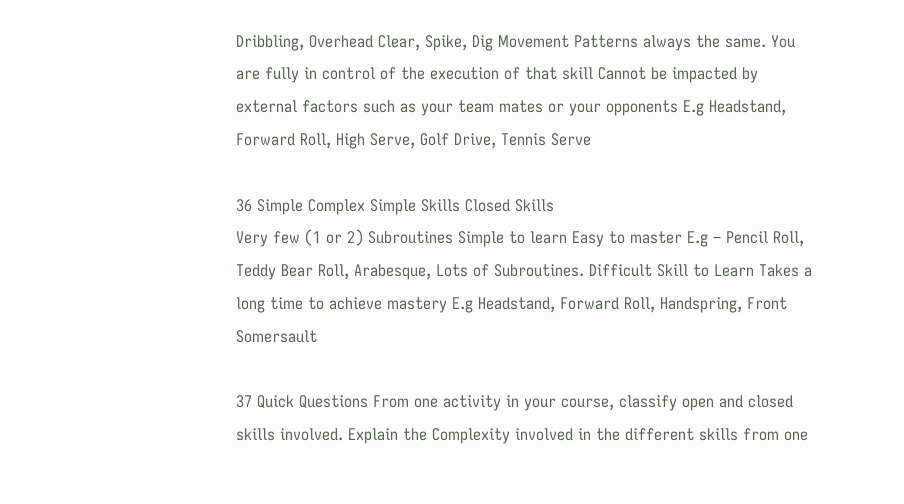Dribbling, Overhead Clear, Spike, Dig Movement Patterns always the same. You are fully in control of the execution of that skill Cannot be impacted by external factors such as your team mates or your opponents E.g Headstand, Forward Roll, High Serve, Golf Drive, Tennis Serve

36 Simple Complex Simple Skills Closed Skills
Very few (1 or 2) Subroutines Simple to learn Easy to master E.g – Pencil Roll, Teddy Bear Roll, Arabesque, Lots of Subroutines. Difficult Skill to Learn Takes a long time to achieve mastery E.g Headstand, Forward Roll, Handspring, Front Somersault

37 Quick Questions From one activity in your course, classify open and closed skills involved. Explain the Complexity involved in the different skills from one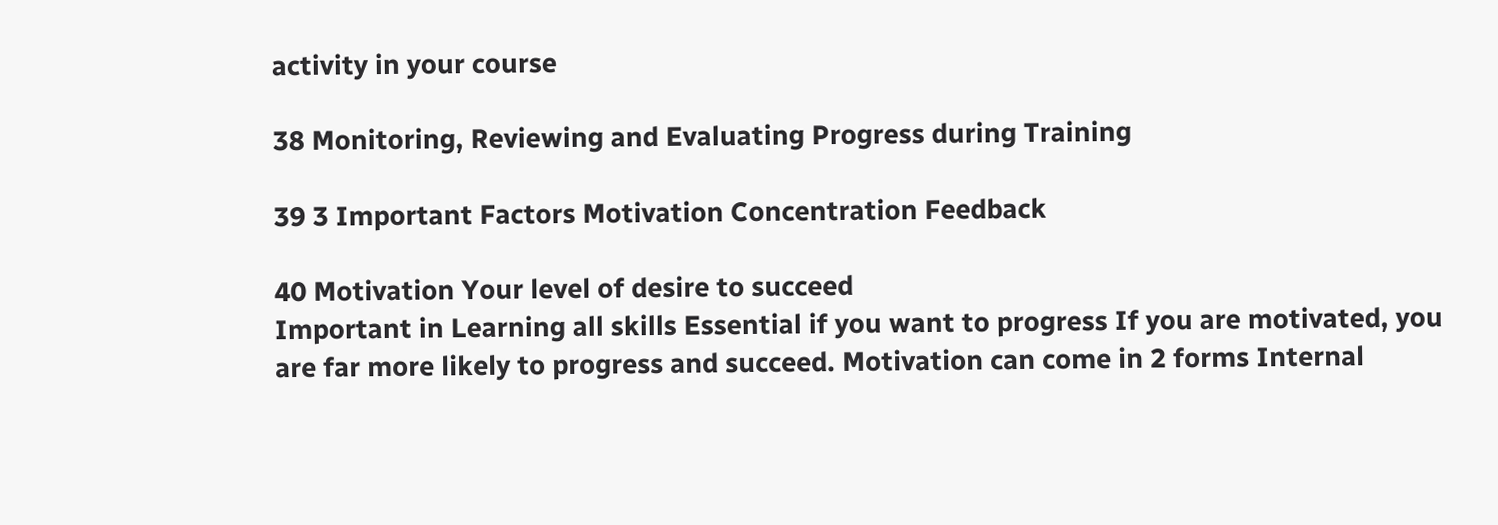activity in your course

38 Monitoring, Reviewing and Evaluating Progress during Training

39 3 Important Factors Motivation Concentration Feedback

40 Motivation Your level of desire to succeed
Important in Learning all skills Essential if you want to progress If you are motivated, you are far more likely to progress and succeed. Motivation can come in 2 forms Internal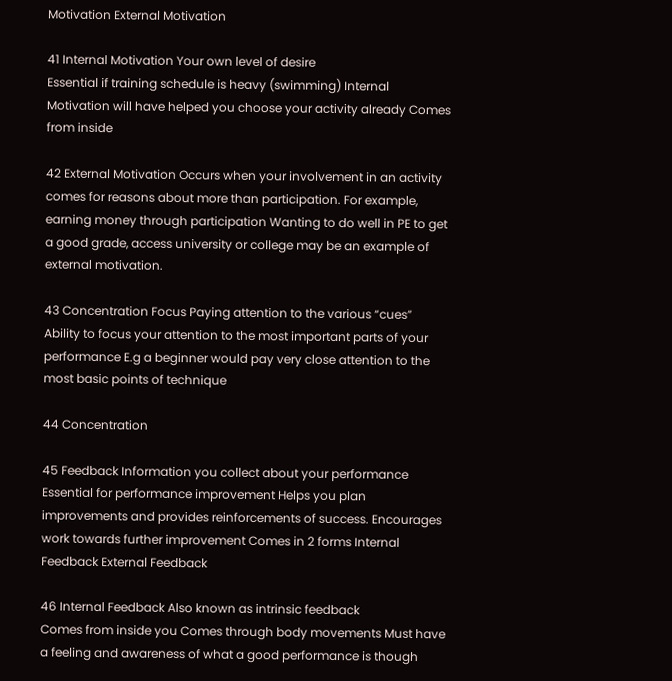Motivation External Motivation

41 Internal Motivation Your own level of desire
Essential if training schedule is heavy (swimming) Internal Motivation will have helped you choose your activity already Comes from inside

42 External Motivation Occurs when your involvement in an activity comes for reasons about more than participation. For example, earning money through participation Wanting to do well in PE to get a good grade, access university or college may be an example of external motivation.

43 Concentration Focus Paying attention to the various “cues”
Ability to focus your attention to the most important parts of your performance E.g a beginner would pay very close attention to the most basic points of technique

44 Concentration

45 Feedback Information you collect about your performance
Essential for performance improvement Helps you plan improvements and provides reinforcements of success. Encourages work towards further improvement Comes in 2 forms Internal Feedback External Feedback

46 Internal Feedback Also known as intrinsic feedback
Comes from inside you Comes through body movements Must have a feeling and awareness of what a good performance is though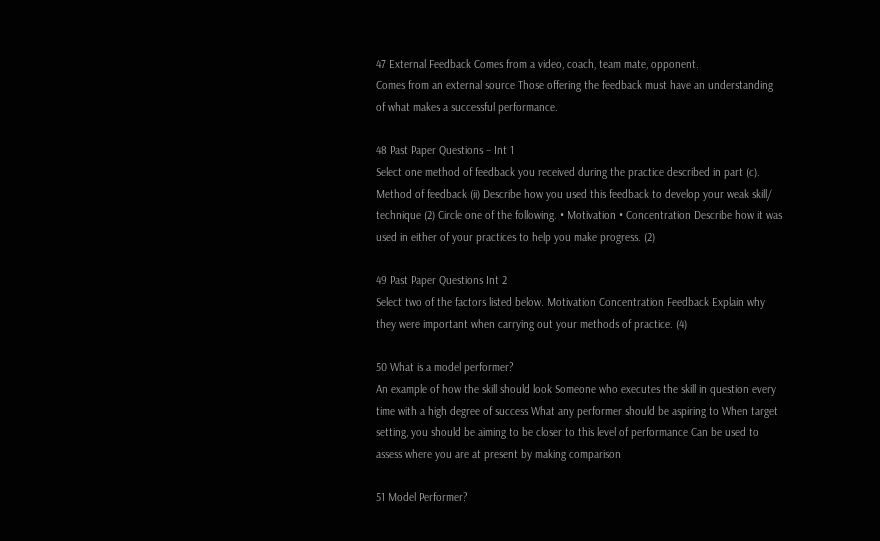47 External Feedback Comes from a video, coach, team mate, opponent.
Comes from an external source Those offering the feedback must have an understanding of what makes a successful performance.

48 Past Paper Questions – Int 1
Select one method of feedback you received during the practice described in part (c). Method of feedback (ii) Describe how you used this feedback to develop your weak skill/ technique (2) Circle one of the following. • Motivation • Concentration Describe how it was used in either of your practices to help you make progress. (2)

49 Past Paper Questions Int 2
Select two of the factors listed below. Motivation Concentration Feedback Explain why they were important when carrying out your methods of practice. (4)

50 What is a model performer?
An example of how the skill should look Someone who executes the skill in question every time with a high degree of success What any performer should be aspiring to When target setting, you should be aiming to be closer to this level of performance Can be used to assess where you are at present by making comparison

51 Model Performer?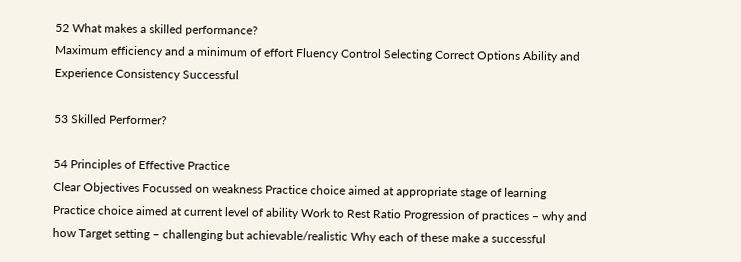52 What makes a skilled performance?
Maximum efficiency and a minimum of effort Fluency Control Selecting Correct Options Ability and Experience Consistency Successful

53 Skilled Performer?

54 Principles of Effective Practice
Clear Objectives Focussed on weakness Practice choice aimed at appropriate stage of learning Practice choice aimed at current level of ability Work to Rest Ratio Progression of practices – why and how Target setting – challenging but achievable/realistic Why each of these make a successful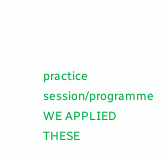practice session/programme WE APPLIED THESE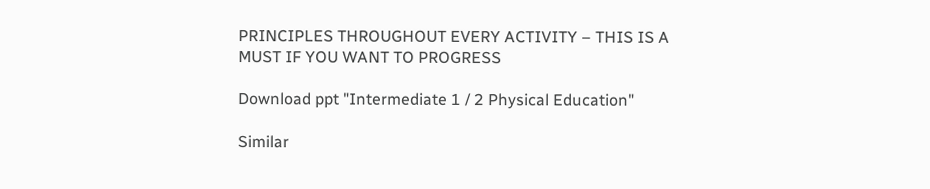PRINCIPLES THROUGHOUT EVERY ACTIVITY – THIS IS A MUST IF YOU WANT TO PROGRESS

Download ppt "Intermediate 1 / 2 Physical Education"

Similar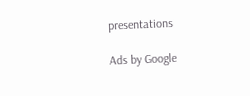presentations

Ads by Google